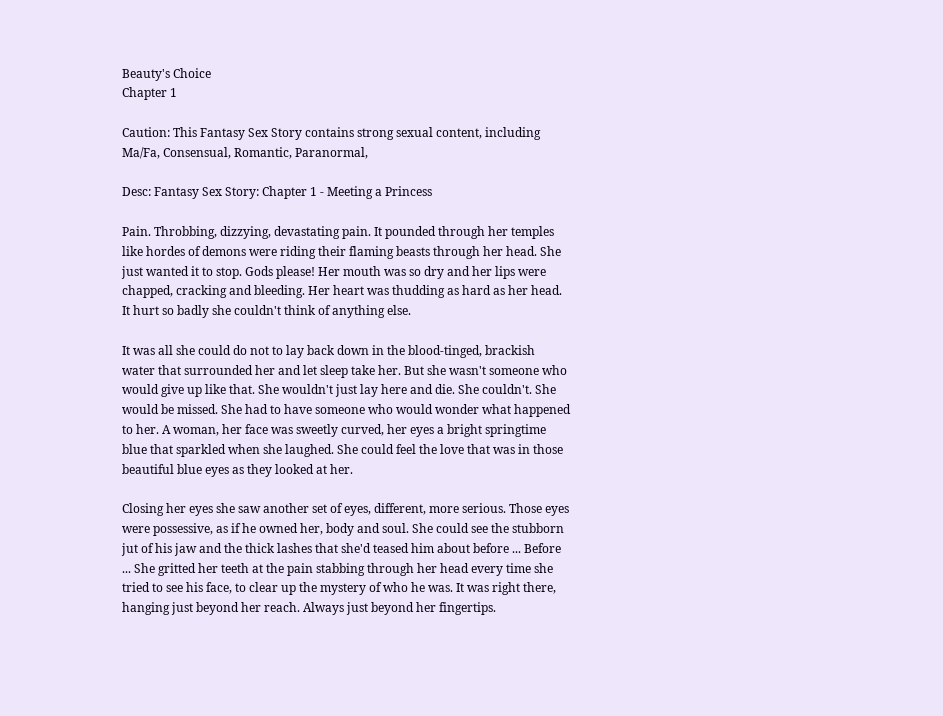Beauty's Choice
Chapter 1

Caution: This Fantasy Sex Story contains strong sexual content, including Ma/Fa, Consensual, Romantic, Paranormal,

Desc: Fantasy Sex Story: Chapter 1 - Meeting a Princess

Pain. Throbbing, dizzying, devastating pain. It pounded through her temples like hordes of demons were riding their flaming beasts through her head. She just wanted it to stop. Gods please! Her mouth was so dry and her lips were chapped, cracking and bleeding. Her heart was thudding as hard as her head. It hurt so badly she couldn't think of anything else.

It was all she could do not to lay back down in the blood-tinged, brackish water that surrounded her and let sleep take her. But she wasn't someone who would give up like that. She wouldn't just lay here and die. She couldn't. She would be missed. She had to have someone who would wonder what happened to her. A woman, her face was sweetly curved, her eyes a bright springtime blue that sparkled when she laughed. She could feel the love that was in those beautiful blue eyes as they looked at her.

Closing her eyes she saw another set of eyes, different, more serious. Those eyes were possessive, as if he owned her, body and soul. She could see the stubborn jut of his jaw and the thick lashes that she'd teased him about before ... Before ... She gritted her teeth at the pain stabbing through her head every time she tried to see his face, to clear up the mystery of who he was. It was right there, hanging just beyond her reach. Always just beyond her fingertips.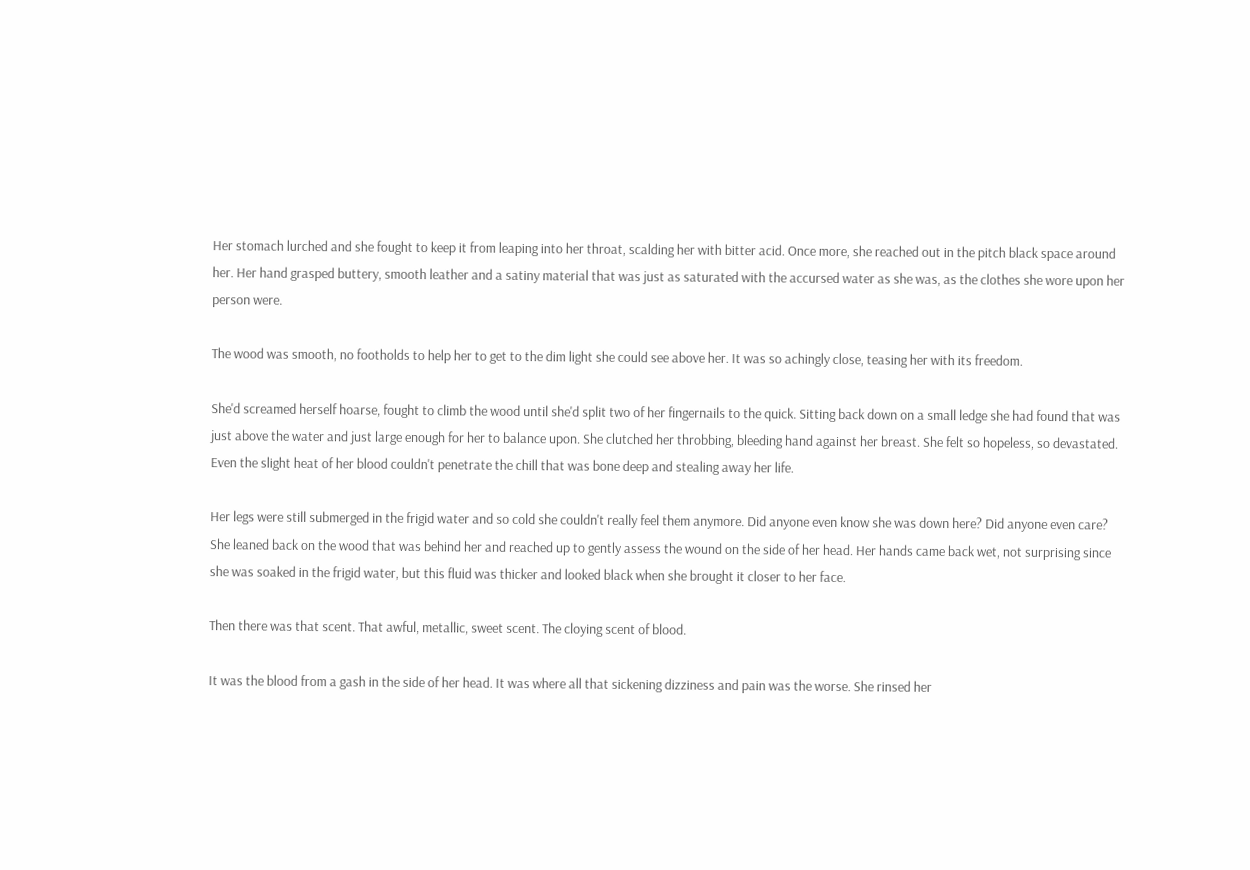Her stomach lurched and she fought to keep it from leaping into her throat, scalding her with bitter acid. Once more, she reached out in the pitch black space around her. Her hand grasped buttery, smooth leather and a satiny material that was just as saturated with the accursed water as she was, as the clothes she wore upon her person were.

The wood was smooth, no footholds to help her to get to the dim light she could see above her. It was so achingly close, teasing her with its freedom.

She'd screamed herself hoarse, fought to climb the wood until she'd split two of her fingernails to the quick. Sitting back down on a small ledge she had found that was just above the water and just large enough for her to balance upon. She clutched her throbbing, bleeding hand against her breast. She felt so hopeless, so devastated. Even the slight heat of her blood couldn't penetrate the chill that was bone deep and stealing away her life.

Her legs were still submerged in the frigid water and so cold she couldn't really feel them anymore. Did anyone even know she was down here? Did anyone even care? She leaned back on the wood that was behind her and reached up to gently assess the wound on the side of her head. Her hands came back wet, not surprising since she was soaked in the frigid water, but this fluid was thicker and looked black when she brought it closer to her face.

Then there was that scent. That awful, metallic, sweet scent. The cloying scent of blood.

It was the blood from a gash in the side of her head. It was where all that sickening dizziness and pain was the worse. She rinsed her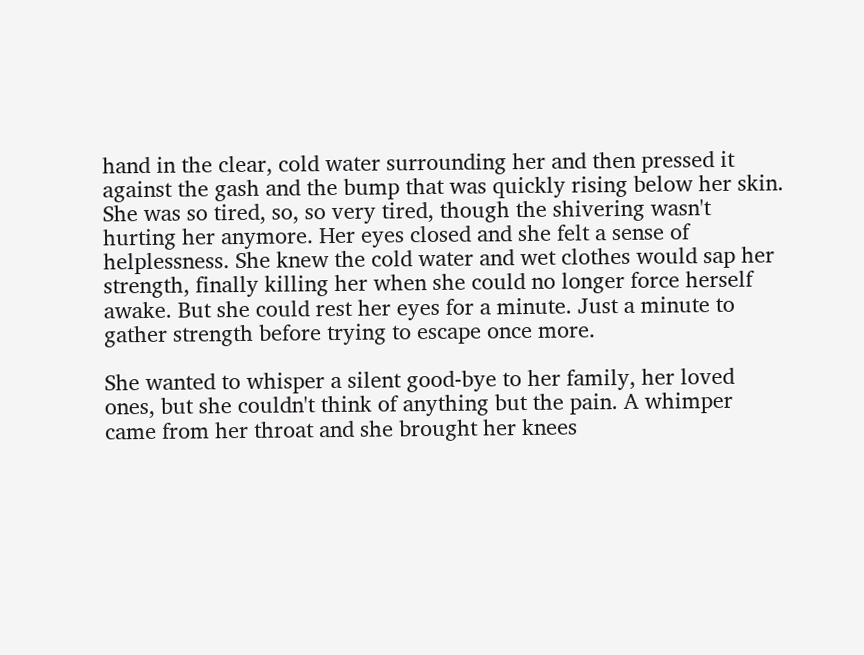hand in the clear, cold water surrounding her and then pressed it against the gash and the bump that was quickly rising below her skin. She was so tired, so, so very tired, though the shivering wasn't hurting her anymore. Her eyes closed and she felt a sense of helplessness. She knew the cold water and wet clothes would sap her strength, finally killing her when she could no longer force herself awake. But she could rest her eyes for a minute. Just a minute to gather strength before trying to escape once more.

She wanted to whisper a silent good-bye to her family, her loved ones, but she couldn't think of anything but the pain. A whimper came from her throat and she brought her knees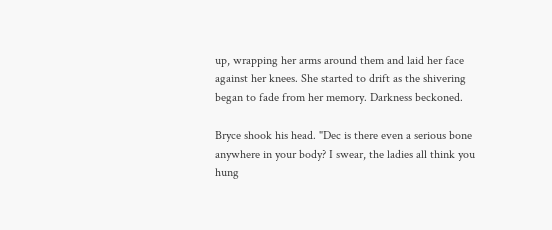up, wrapping her arms around them and laid her face against her knees. She started to drift as the shivering began to fade from her memory. Darkness beckoned.

Bryce shook his head. "Dec is there even a serious bone anywhere in your body? I swear, the ladies all think you hung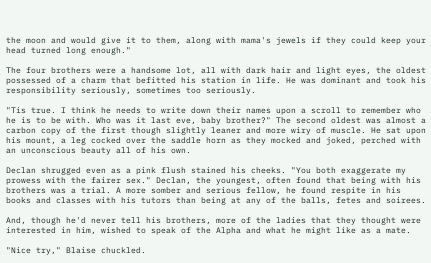the moon and would give it to them, along with mama's jewels if they could keep your head turned long enough."

The four brothers were a handsome lot, all with dark hair and light eyes, the oldest possessed of a charm that befitted his station in life. He was dominant and took his responsibility seriously, sometimes too seriously.

"Tis true. I think he needs to write down their names upon a scroll to remember who he is to be with. Who was it last eve, baby brother?" The second oldest was almost a carbon copy of the first though slightly leaner and more wiry of muscle. He sat upon his mount, a leg cocked over the saddle horn as they mocked and joked, perched with an unconscious beauty all of his own.

Declan shrugged even as a pink flush stained his cheeks. "You both exaggerate my prowess with the fairer sex." Declan, the youngest, often found that being with his brothers was a trial. A more somber and serious fellow, he found respite in his books and classes with his tutors than being at any of the balls, fetes and soirees.

And, though he'd never tell his brothers, more of the ladies that they thought were interested in him, wished to speak of the Alpha and what he might like as a mate.

"Nice try," Blaise chuckled.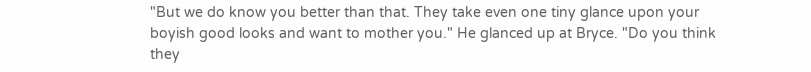"But we do know you better than that. They take even one tiny glance upon your boyish good looks and want to mother you." He glanced up at Bryce. "Do you think they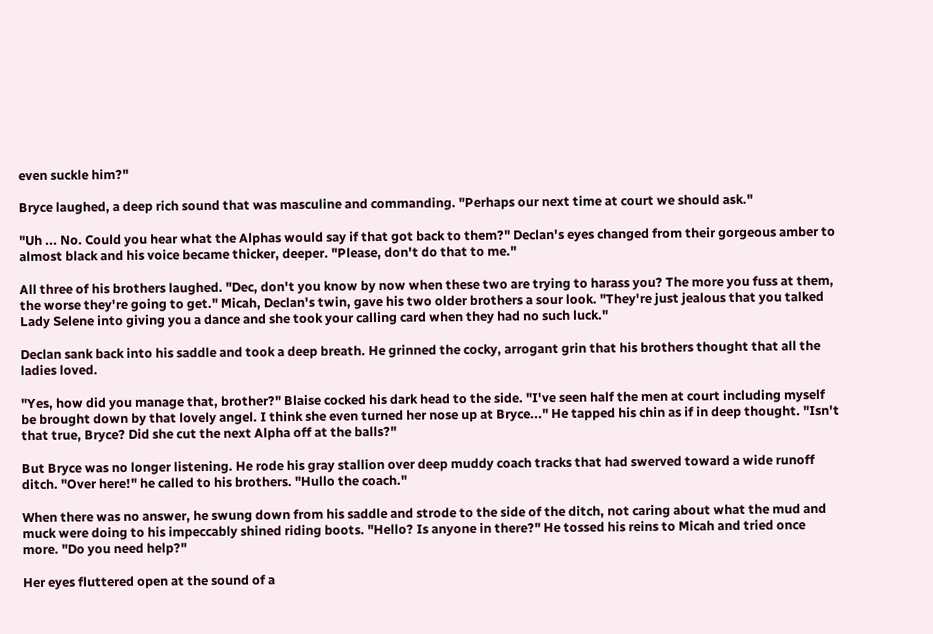even suckle him?"

Bryce laughed, a deep rich sound that was masculine and commanding. "Perhaps our next time at court we should ask."

"Uh ... No. Could you hear what the Alphas would say if that got back to them?" Declan's eyes changed from their gorgeous amber to almost black and his voice became thicker, deeper. "Please, don't do that to me."

All three of his brothers laughed. "Dec, don't you know by now when these two are trying to harass you? The more you fuss at them, the worse they're going to get." Micah, Declan's twin, gave his two older brothers a sour look. "They're just jealous that you talked Lady Selene into giving you a dance and she took your calling card when they had no such luck."

Declan sank back into his saddle and took a deep breath. He grinned the cocky, arrogant grin that his brothers thought that all the ladies loved.

"Yes, how did you manage that, brother?" Blaise cocked his dark head to the side. "I've seen half the men at court including myself be brought down by that lovely angel. I think she even turned her nose up at Bryce..." He tapped his chin as if in deep thought. "Isn't that true, Bryce? Did she cut the next Alpha off at the balls?"

But Bryce was no longer listening. He rode his gray stallion over deep muddy coach tracks that had swerved toward a wide runoff ditch. "Over here!" he called to his brothers. "Hullo the coach."

When there was no answer, he swung down from his saddle and strode to the side of the ditch, not caring about what the mud and muck were doing to his impeccably shined riding boots. "Hello? Is anyone in there?" He tossed his reins to Micah and tried once more. "Do you need help?"

Her eyes fluttered open at the sound of a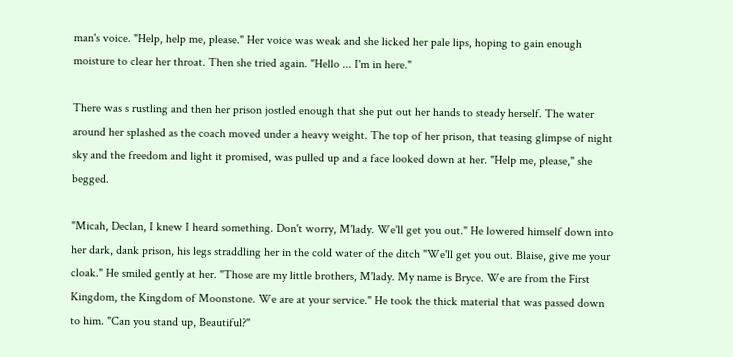man's voice. "Help, help me, please." Her voice was weak and she licked her pale lips, hoping to gain enough moisture to clear her throat. Then she tried again. "Hello ... I'm in here."

There was s rustling and then her prison jostled enough that she put out her hands to steady herself. The water around her splashed as the coach moved under a heavy weight. The top of her prison, that teasing glimpse of night sky and the freedom and light it promised, was pulled up and a face looked down at her. "Help me, please," she begged.

"Micah, Declan, I knew I heard something. Don't worry, M'lady. We'll get you out." He lowered himself down into her dark, dank prison, his legs straddling her in the cold water of the ditch "We'll get you out. Blaise, give me your cloak." He smiled gently at her. "Those are my little brothers, M'lady. My name is Bryce. We are from the First Kingdom, the Kingdom of Moonstone. We are at your service." He took the thick material that was passed down to him. "Can you stand up, Beautiful?"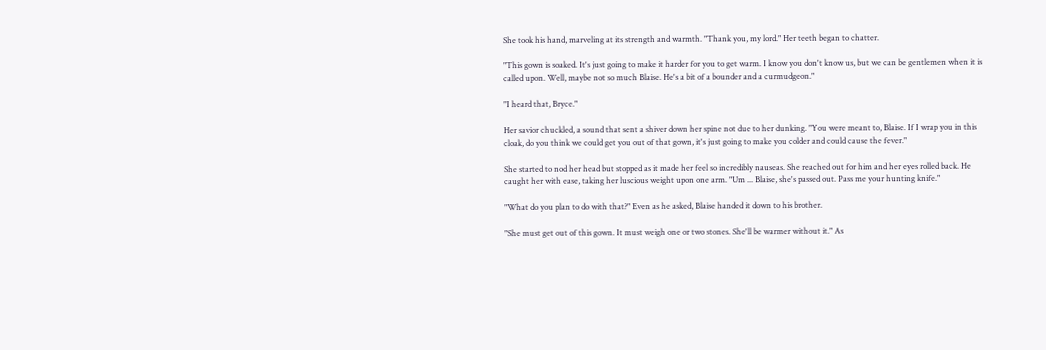She took his hand, marveling at its strength and warmth. "Thank you, my lord." Her teeth began to chatter.

"This gown is soaked. It's just going to make it harder for you to get warm. I know you don't know us, but we can be gentlemen when it is called upon. Well, maybe not so much Blaise. He's a bit of a bounder and a curmudgeon."

"I heard that, Bryce."

Her savior chuckled, a sound that sent a shiver down her spine not due to her dunking. "You were meant to, Blaise. If I wrap you in this cloak, do you think we could get you out of that gown, it's just going to make you colder and could cause the fever."

She started to nod her head but stopped as it made her feel so incredibly nauseas. She reached out for him and her eyes rolled back. He caught her with ease, taking her luscious weight upon one arm. "Um ... Blaise, she's passed out. Pass me your hunting knife."

"What do you plan to do with that?" Even as he asked, Blaise handed it down to his brother.

"She must get out of this gown. It must weigh one or two stones. She'll be warmer without it." As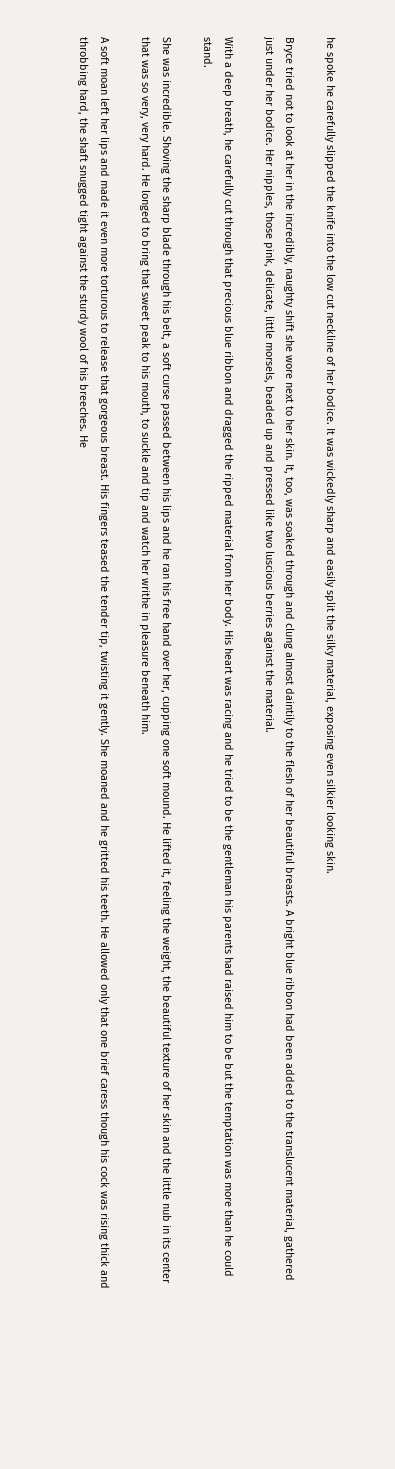he spoke he carefully slipped the knife into the low cut neckline of her bodice. It was wickedly sharp and easily split the silky material, exposing even silkier looking skin.

Bryce tried not to look at her in the incredibly, naughty shift she wore next to her skin. It, too, was soaked through and clung almost daintily to the flesh of her beautiful breasts. A bright blue ribbon had been added to the translucent material, gathered just under her bodice. Her nipples, those pink, delicate, little morsels, beaded up and pressed like two luscious berries against the material.

With a deep breath, he carefully cut through that precious blue ribbon and dragged the ripped material from her body. His heart was racing and he tried to be the gentleman his parents had raised him to be but the temptation was more than he could stand.

She was incredible. Shoving the sharp blade through his belt, a soft curse passed between his lips and he ran his free hand over her, cupping one soft mound. He lifted it, feeling the weight, the beautiful texture of her skin and the little nub in its center that was so very, very hard. He longed to bring that sweet peak to his mouth, to suckle and tip and watch her writhe in pleasure beneath him.

A soft moan left her lips and made it even more torturous to release that gorgeous breast. His fingers teased the tender tip, twisting it gently. She moaned and he gritted his teeth. He allowed only that one brief caress though his cock was rising thick and throbbing hard, the shaft snugged tight against the sturdy wool of his breeches. He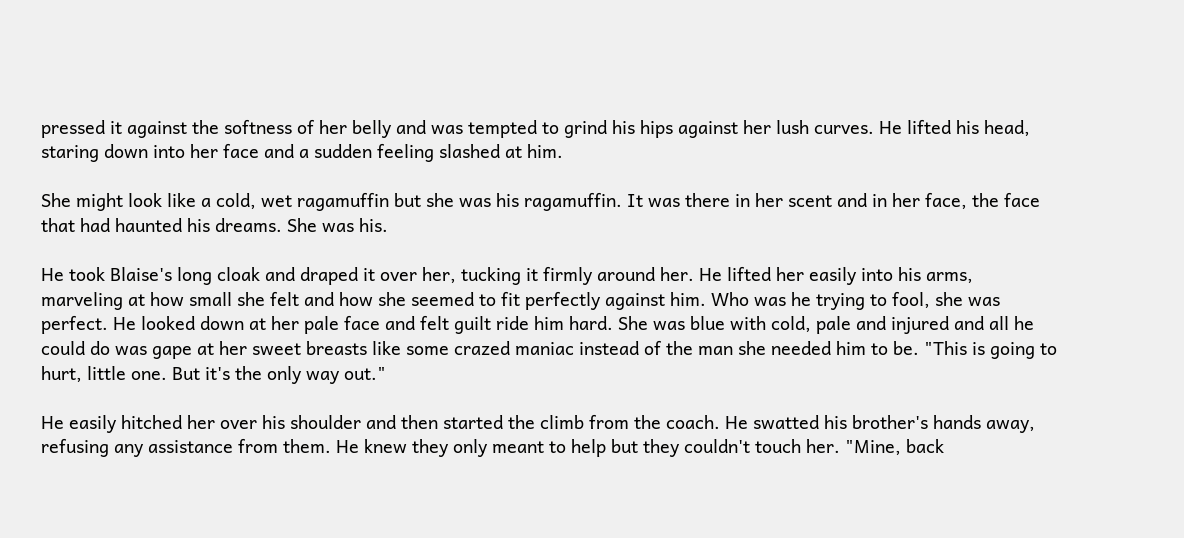pressed it against the softness of her belly and was tempted to grind his hips against her lush curves. He lifted his head, staring down into her face and a sudden feeling slashed at him.

She might look like a cold, wet ragamuffin but she was his ragamuffin. It was there in her scent and in her face, the face that had haunted his dreams. She was his.

He took Blaise's long cloak and draped it over her, tucking it firmly around her. He lifted her easily into his arms, marveling at how small she felt and how she seemed to fit perfectly against him. Who was he trying to fool, she was perfect. He looked down at her pale face and felt guilt ride him hard. She was blue with cold, pale and injured and all he could do was gape at her sweet breasts like some crazed maniac instead of the man she needed him to be. "This is going to hurt, little one. But it's the only way out."

He easily hitched her over his shoulder and then started the climb from the coach. He swatted his brother's hands away, refusing any assistance from them. He knew they only meant to help but they couldn't touch her. "Mine, back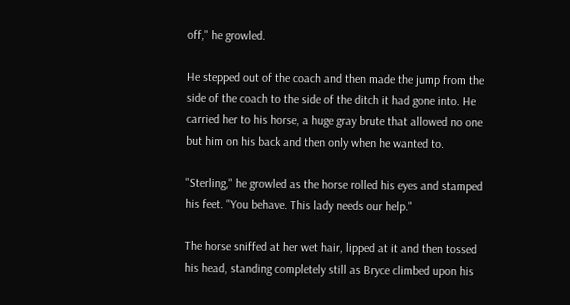off," he growled.

He stepped out of the coach and then made the jump from the side of the coach to the side of the ditch it had gone into. He carried her to his horse, a huge gray brute that allowed no one but him on his back and then only when he wanted to.

"Sterling," he growled as the horse rolled his eyes and stamped his feet. "You behave. This lady needs our help."

The horse sniffed at her wet hair, lipped at it and then tossed his head, standing completely still as Bryce climbed upon his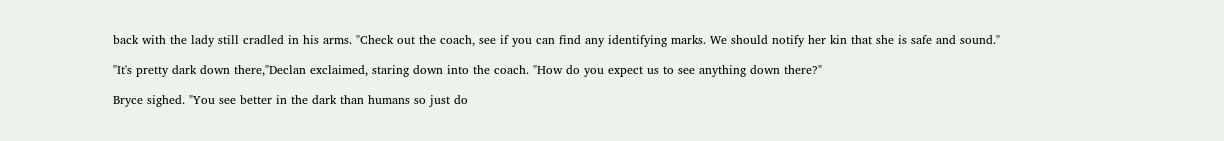back with the lady still cradled in his arms. "Check out the coach, see if you can find any identifying marks. We should notify her kin that she is safe and sound."

"It's pretty dark down there,"Declan exclaimed, staring down into the coach. "How do you expect us to see anything down there?"

Bryce sighed. "You see better in the dark than humans so just do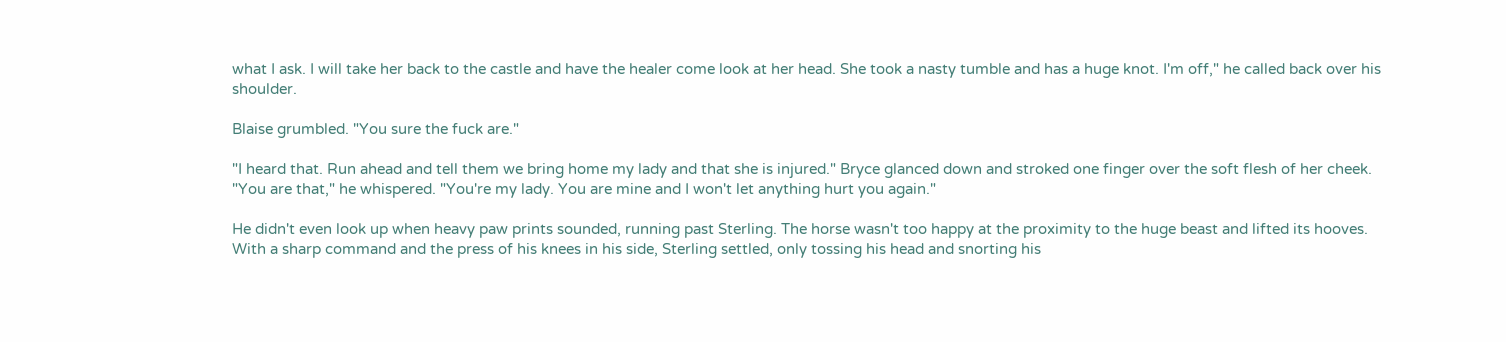what I ask. I will take her back to the castle and have the healer come look at her head. She took a nasty tumble and has a huge knot. I'm off," he called back over his shoulder.

Blaise grumbled. "You sure the fuck are."

"I heard that. Run ahead and tell them we bring home my lady and that she is injured." Bryce glanced down and stroked one finger over the soft flesh of her cheek. "You are that," he whispered. "You're my lady. You are mine and I won't let anything hurt you again."

He didn't even look up when heavy paw prints sounded, running past Sterling. The horse wasn't too happy at the proximity to the huge beast and lifted its hooves. With a sharp command and the press of his knees in his side, Sterling settled, only tossing his head and snorting his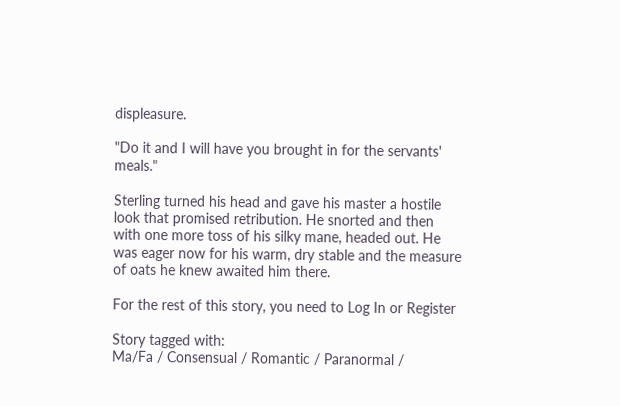displeasure.

"Do it and I will have you brought in for the servants' meals."

Sterling turned his head and gave his master a hostile look that promised retribution. He snorted and then with one more toss of his silky mane, headed out. He was eager now for his warm, dry stable and the measure of oats he knew awaited him there.

For the rest of this story, you need to Log In or Register

Story tagged with:
Ma/Fa / Consensual / Romantic / Paranormal /